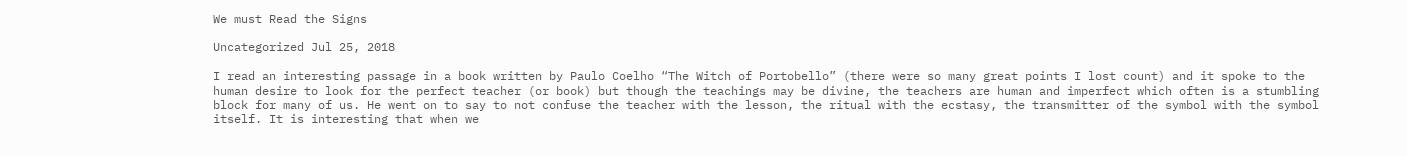We must Read the Signs

Uncategorized Jul 25, 2018

I read an interesting passage in a book written by Paulo Coelho “The Witch of Portobello” (there were so many great points I lost count) and it spoke to the human desire to look for the perfect teacher (or book) but though the teachings may be divine, the teachers are human and imperfect which often is a stumbling block for many of us. He went on to say to not confuse the teacher with the lesson, the ritual with the ecstasy, the transmitter of the symbol with the symbol itself. It is interesting that when we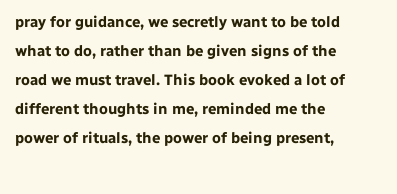pray for guidance, we secretly want to be told what to do, rather than be given signs of the road we must travel. This book evoked a lot of different thoughts in me, reminded me the power of rituals, the power of being present,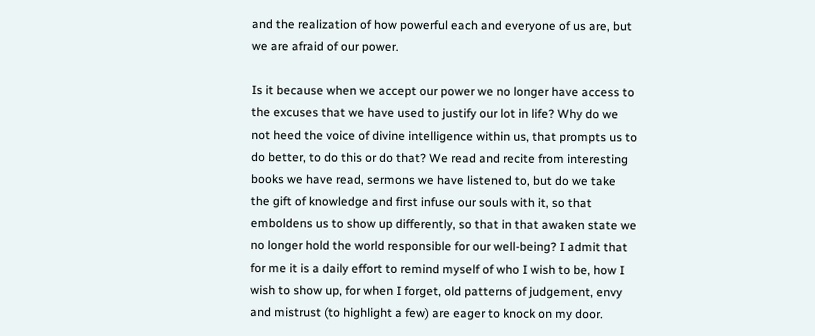and the realization of how powerful each and everyone of us are, but we are afraid of our power.

Is it because when we accept our power we no longer have access to the excuses that we have used to justify our lot in life? Why do we not heed the voice of divine intelligence within us, that prompts us to do better, to do this or do that? We read and recite from interesting books we have read, sermons we have listened to, but do we take the gift of knowledge and first infuse our souls with it, so that emboldens us to show up differently, so that in that awaken state we no longer hold the world responsible for our well-being? I admit that for me it is a daily effort to remind myself of who I wish to be, how I wish to show up, for when I forget, old patterns of judgement, envy and mistrust (to highlight a few) are eager to knock on my door.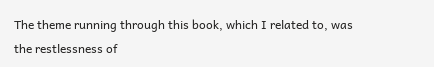The theme running through this book, which I related to, was the restlessness of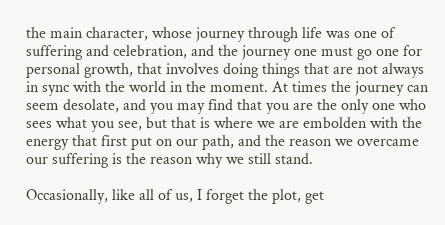the main character, whose journey through life was one of suffering and celebration, and the journey one must go one for personal growth, that involves doing things that are not always in sync with the world in the moment. At times the journey can seem desolate, and you may find that you are the only one who sees what you see, but that is where we are embolden with the energy that first put on our path, and the reason we overcame our suffering is the reason why we still stand.

Occasionally, like all of us, I forget the plot, get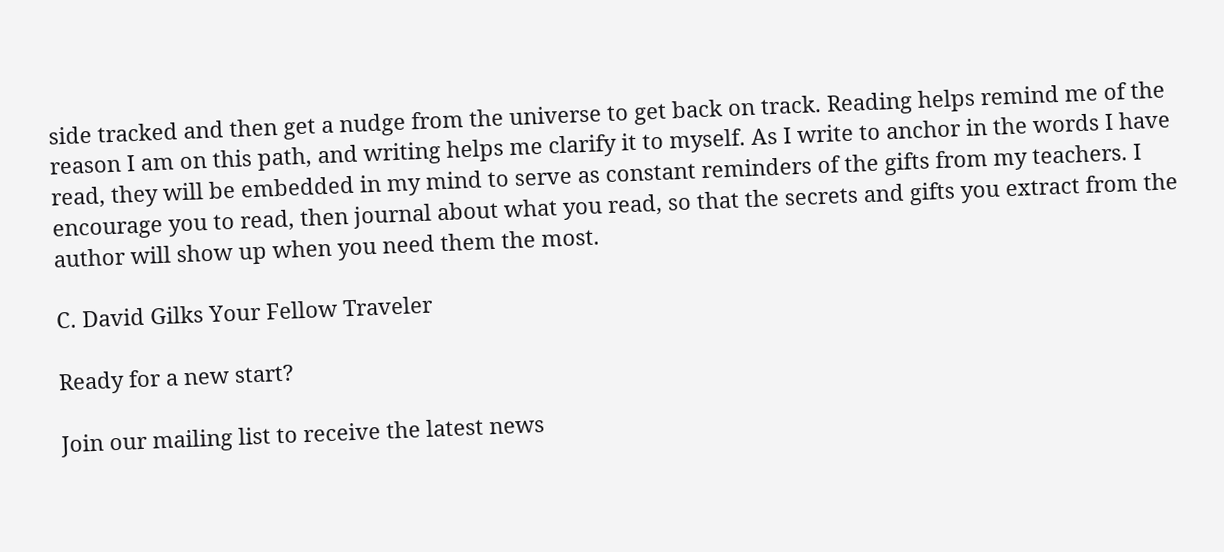side tracked and then get a nudge from the universe to get back on track. Reading helps remind me of the reason I am on this path, and writing helps me clarify it to myself. As I write to anchor in the words I have read, they will be embedded in my mind to serve as constant reminders of the gifts from my teachers. I encourage you to read, then journal about what you read, so that the secrets and gifts you extract from the author will show up when you need them the most.

C. David Gilks Your Fellow Traveler

Ready for a new start?

Join our mailing list to receive the latest news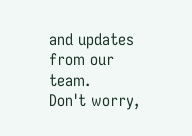and updates from our team.
Don't worry,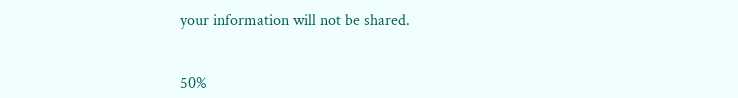your information will not be shared.


50%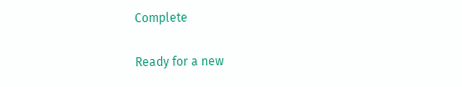Complete

Ready for a new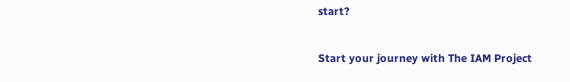start?

Start your journey with The IAM Project